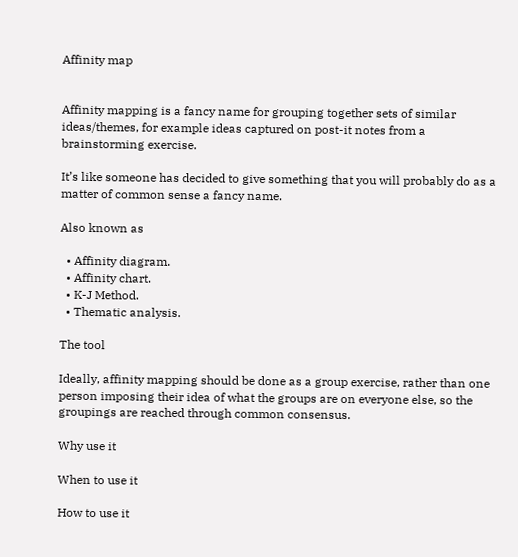Affinity map


Affinity mapping is a fancy name for grouping together sets of similar ideas/themes, for example ideas captured on post-it notes from a brainstorming exercise.

It’s like someone has decided to give something that you will probably do as a matter of common sense a fancy name.

Also known as

  • Affinity diagram.
  • Affinity chart.
  • K-J Method.
  • Thematic analysis.

The tool

Ideally, affinity mapping should be done as a group exercise, rather than one person imposing their idea of what the groups are on everyone else, so the groupings are reached through common consensus.

Why use it

When to use it

How to use it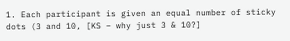1. Each participant is given an equal number of sticky dots (3 and 10, [KS – why just 3 & 10?]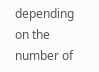depending on the number of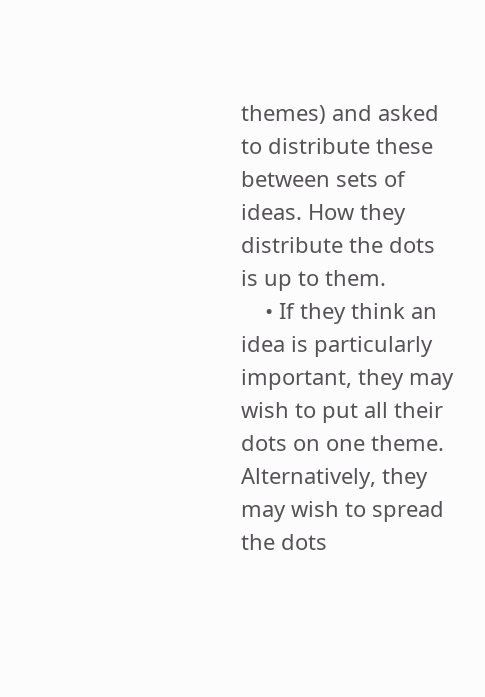themes) and asked to distribute these between sets of ideas. How they distribute the dots is up to them.
    • If they think an idea is particularly important, they may wish to put all their dots on one theme. Alternatively, they may wish to spread the dots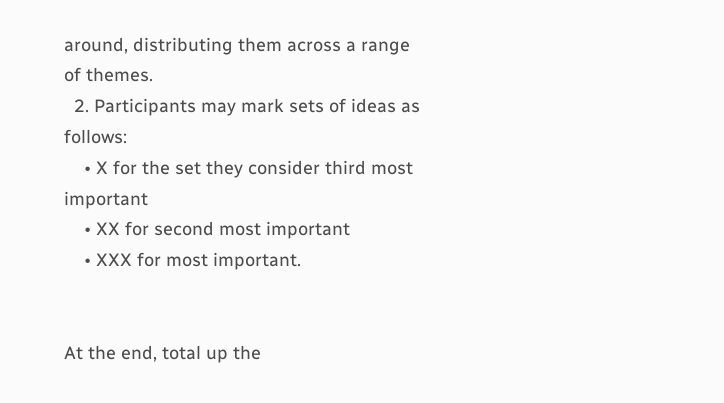around, distributing them across a range of themes.
  2. Participants may mark sets of ideas as follows:
    • X for the set they consider third most important
    • XX for second most important
    • XXX for most important.


At the end, total up the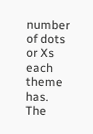number of dots or Xs each theme has. The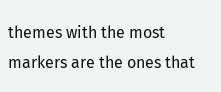themes with the most markers are the ones that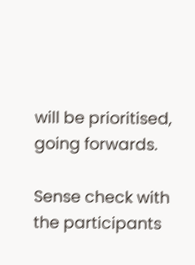will be prioritised, going forwards.

Sense check with the participants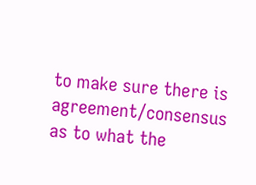to make sure there is agreement/consensus as to what the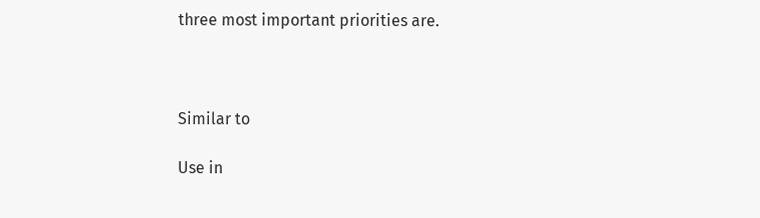three most important priorities are.



Similar to

Use in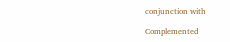conjunction with

Complemented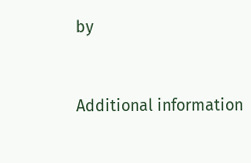by


Additional information